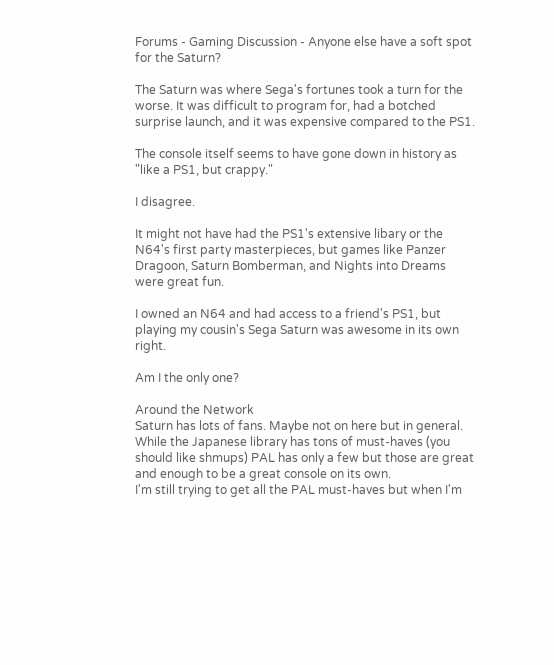Forums - Gaming Discussion - Anyone else have a soft spot for the Saturn?

The Saturn was where Sega's fortunes took a turn for the worse. It was difficult to program for, had a botched surprise launch, and it was expensive compared to the PS1.

The console itself seems to have gone down in history as "like a PS1, but crappy."

I disagree.

It might not have had the PS1's extensive libary or the N64's first party masterpieces, but games like Panzer Dragoon, Saturn Bomberman, and Nights into Dreams were great fun.

I owned an N64 and had access to a friend's PS1, but playing my cousin's Sega Saturn was awesome in its own right.

Am I the only one?

Around the Network
Saturn has lots of fans. Maybe not on here but in general. While the Japanese library has tons of must-haves (you should like shmups) PAL has only a few but those are great and enough to be a great console on its own.
I'm still trying to get all the PAL must-haves but when I'm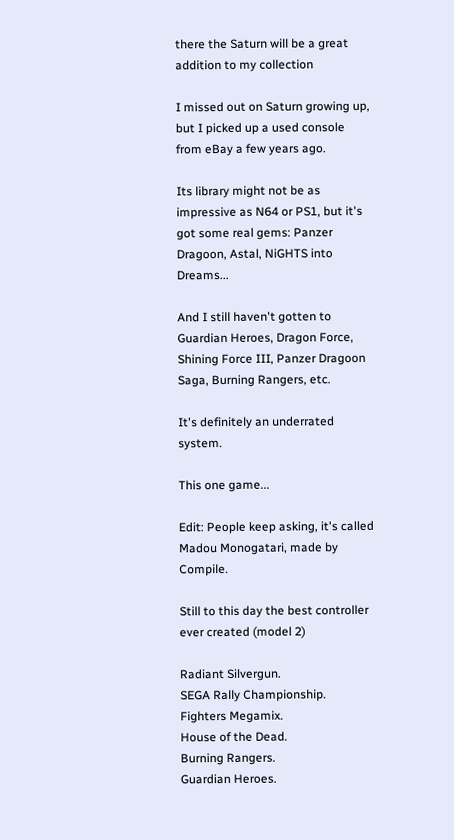there the Saturn will be a great addition to my collection

I missed out on Saturn growing up, but I picked up a used console from eBay a few years ago.

Its library might not be as impressive as N64 or PS1, but it's got some real gems: Panzer Dragoon, Astal, NiGHTS into Dreams...

And I still haven't gotten to Guardian Heroes, Dragon Force, Shining Force III, Panzer Dragoon Saga, Burning Rangers, etc.

It's definitely an underrated system.

This one game...

Edit: People keep asking, it's called Madou Monogatari, made by Compile.

Still to this day the best controller ever created (model 2)

Radiant Silvergun.
SEGA Rally Championship.
Fighters Megamix.
House of the Dead.
Burning Rangers.
Guardian Heroes.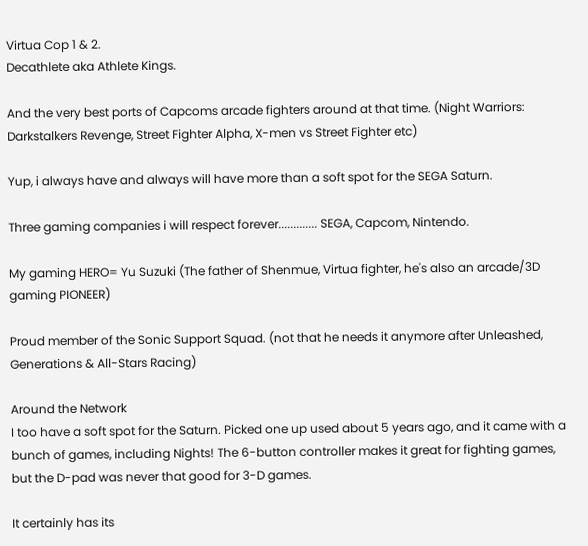Virtua Cop 1 & 2.
Decathlete aka Athlete Kings.

And the very best ports of Capcoms arcade fighters around at that time. (Night Warriors: Darkstalkers Revenge, Street Fighter Alpha, X-men vs Street Fighter etc)

Yup, i always have and always will have more than a soft spot for the SEGA Saturn.

Three gaming companies i will respect forever............. SEGA, Capcom, Nintendo.

My gaming HERO= Yu Suzuki (The father of Shenmue, Virtua fighter, he's also an arcade/3D gaming PIONEER)

Proud member of the Sonic Support Squad. (not that he needs it anymore after Unleashed, Generations & All-Stars Racing)

Around the Network
I too have a soft spot for the Saturn. Picked one up used about 5 years ago, and it came with a bunch of games, including Nights! The 6-button controller makes it great for fighting games, but the D-pad was never that good for 3-D games.

It certainly has its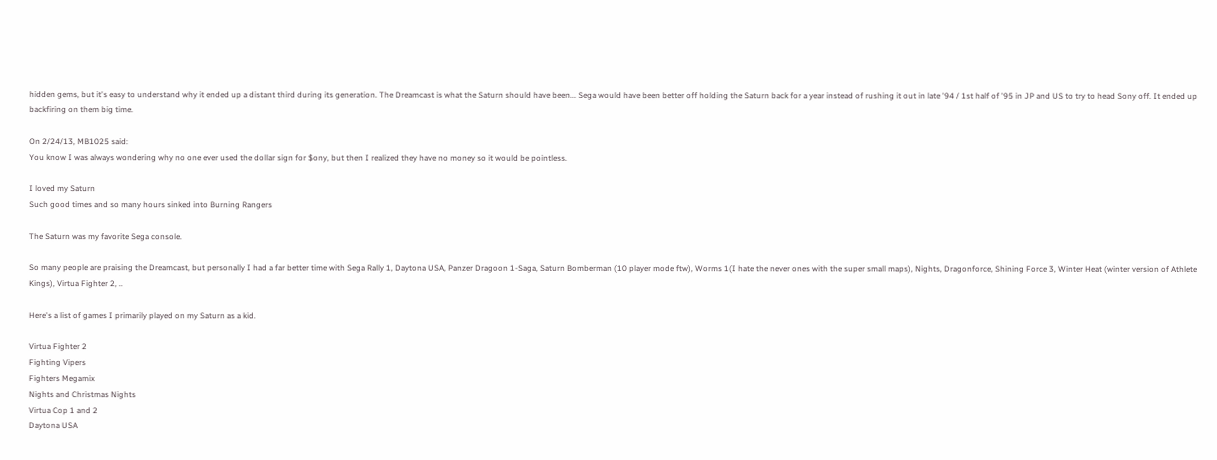hidden gems, but it's easy to understand why it ended up a distant third during its generation. The Dreamcast is what the Saturn should have been... Sega would have been better off holding the Saturn back for a year instead of rushing it out in late '94 / 1st half of '95 in JP and US to try to head Sony off. It ended up backfiring on them big time.

On 2/24/13, MB1025 said:
You know I was always wondering why no one ever used the dollar sign for $ony, but then I realized they have no money so it would be pointless.

I loved my Saturn
Such good times and so many hours sinked into Burning Rangers

The Saturn was my favorite Sega console.

So many people are praising the Dreamcast, but personally I had a far better time with Sega Rally 1, Daytona USA, Panzer Dragoon 1-Saga, Saturn Bomberman (10 player mode ftw), Worms 1(I hate the never ones with the super small maps), Nights, Dragonforce, Shining Force 3, Winter Heat (winter version of Athlete Kings), Virtua Fighter 2, ..

Here's a list of games I primarily played on my Saturn as a kid.

Virtua Fighter 2
Fighting Vipers
Fighters Megamix
Nights and Christmas Nights
Virtua Cop 1 and 2
Daytona USA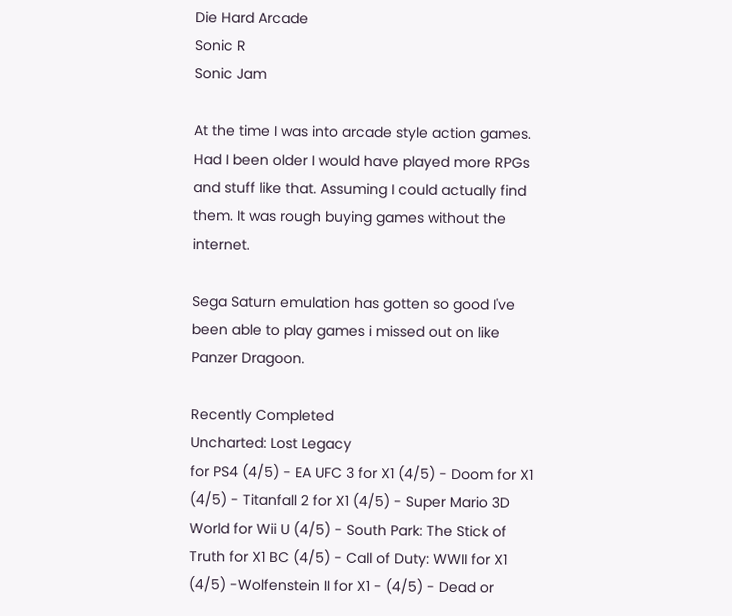Die Hard Arcade
Sonic R
Sonic Jam

At the time I was into arcade style action games. Had I been older I would have played more RPGs and stuff like that. Assuming I could actually find them. It was rough buying games without the internet.

Sega Saturn emulation has gotten so good I've been able to play games i missed out on like Panzer Dragoon.

Recently Completed
Uncharted: Lost Legacy
for PS4 (4/5) - EA UFC 3 for X1 (4/5) - Doom for X1 (4/5) - Titanfall 2 for X1 (4/5) - Super Mario 3D World for Wii U (4/5) - South Park: The Stick of Truth for X1 BC (4/5) - Call of Duty: WWII for X1 (4/5) -Wolfenstein II for X1 - (4/5) - Dead or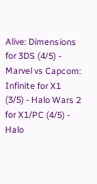Alive: Dimensions for 3DS (4/5) - Marvel vs Capcom: Infinite for X1 (3/5) - Halo Wars 2 for X1/PC (4/5) - Halo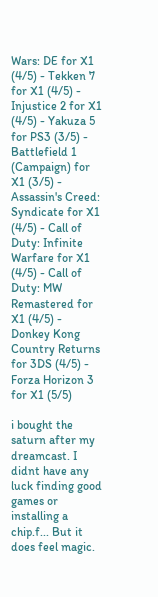Wars: DE for X1 (4/5) - Tekken 7 for X1 (4/5) - Injustice 2 for X1 (4/5) - Yakuza 5 for PS3 (3/5) - Battlefield 1 (Campaign) for X1 (3/5) - Assassin's Creed: Syndicate for X1 (4/5) - Call of Duty: Infinite Warfare for X1 (4/5) - Call of Duty: MW Remastered for X1 (4/5) - Donkey Kong Country Returns for 3DS (4/5) - Forza Horizon 3 for X1 (5/5)

i bought the saturn after my dreamcast. I didnt have any luck finding good games or installing a chip.f... But it does feel magic.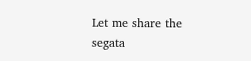Let me share the segata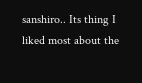sanshiro.. Its thing I liked most about the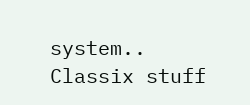system.. Classix stuff